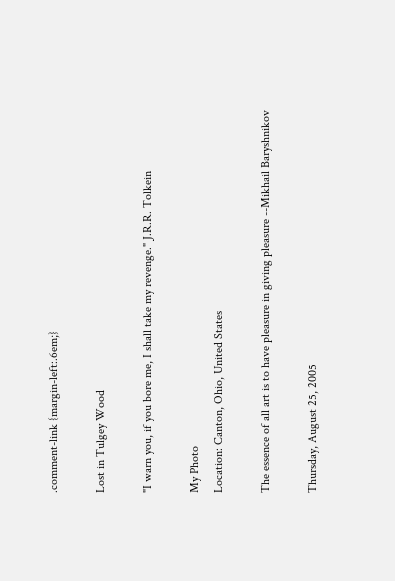.comment-link {margin-left:.6em;}

Lost in Tulgey Wood

"I warn you, if you bore me, I shall take my revenge." J.R.R. Tolkein

My Photo
Location: Canton, Ohio, United States

The essence of all art is to have pleasure in giving pleasure --Mikhail Baryshnikov

Thursday, August 25, 2005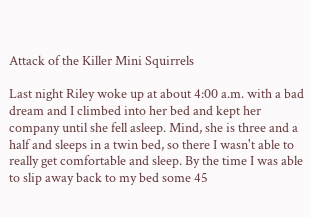Attack of the Killer Mini Squirrels

Last night Riley woke up at about 4:00 a.m. with a bad dream and I climbed into her bed and kept her company until she fell asleep. Mind, she is three and a half and sleeps in a twin bed, so there I wasn't able to really get comfortable and sleep. By the time I was able to slip away back to my bed some 45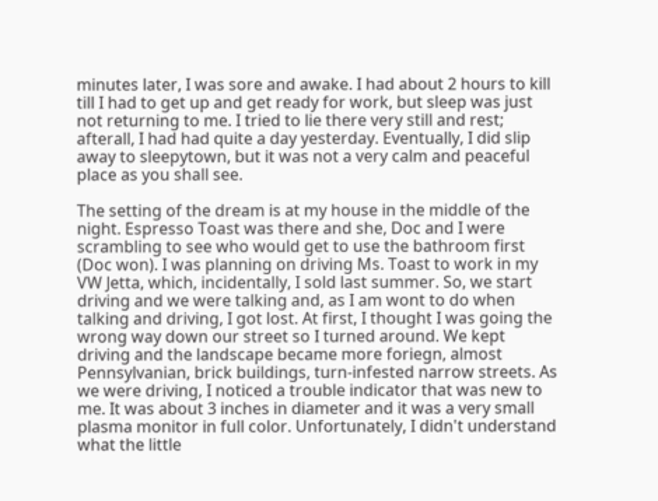minutes later, I was sore and awake. I had about 2 hours to kill till I had to get up and get ready for work, but sleep was just not returning to me. I tried to lie there very still and rest; afterall, I had had quite a day yesterday. Eventually, I did slip away to sleepytown, but it was not a very calm and peaceful place as you shall see.

The setting of the dream is at my house in the middle of the night. Espresso Toast was there and she, Doc and I were scrambling to see who would get to use the bathroom first (Doc won). I was planning on driving Ms. Toast to work in my VW Jetta, which, incidentally, I sold last summer. So, we start driving and we were talking and, as I am wont to do when talking and driving, I got lost. At first, I thought I was going the wrong way down our street so I turned around. We kept driving and the landscape became more foriegn, almost Pennsylvanian, brick buildings, turn-infested narrow streets. As we were driving, I noticed a trouble indicator that was new to me. It was about 3 inches in diameter and it was a very small plasma monitor in full color. Unfortunately, I didn't understand what the little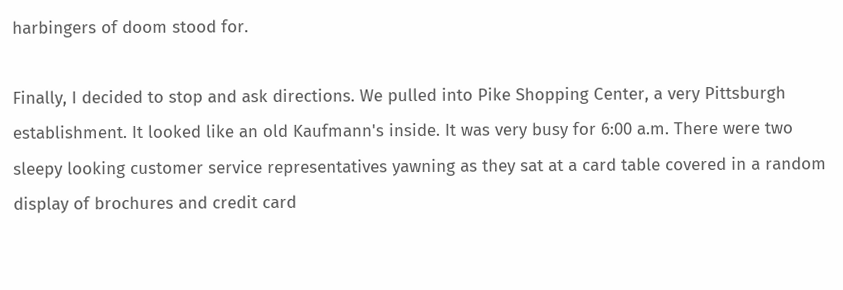harbingers of doom stood for.

Finally, I decided to stop and ask directions. We pulled into Pike Shopping Center, a very Pittsburgh establishment. It looked like an old Kaufmann's inside. It was very busy for 6:00 a.m. There were two sleepy looking customer service representatives yawning as they sat at a card table covered in a random display of brochures and credit card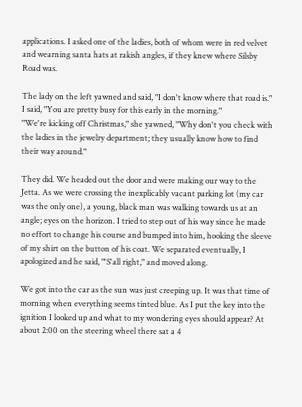applications. I asked one of the ladies, both of whom were in red velvet and wearning santa hats at rakish angles, if they knew where Silsby Road was.

The lady on the left yawned and said, "I don't know where that road is."
I said, "You are pretty busy for this early in the morning."
"We're kicking off Christmas," she yawned, "Why don't you check with the ladies in the jewelry department; they usually know how to find their way around."

They did. We headed out the door and were making our way to the Jetta. As we were crossing the inexplicably vacant parking lot (my car was the only one), a young, black man was walking towards us at an angle; eyes on the horizon. I tried to step out of his way since he made no effort to change his course and bumped into him, hooking the sleeve of my shirt on the button of his coat. We separated eventually, I apologized and he said, "'S'all right," and moved along.

We got into the car as the sun was just creeping up. It was that time of morning when everything seems tinted blue. As I put the key into the ignition I looked up and what to my wondering eyes should appear? At about 2:00 on the steering wheel there sat a 4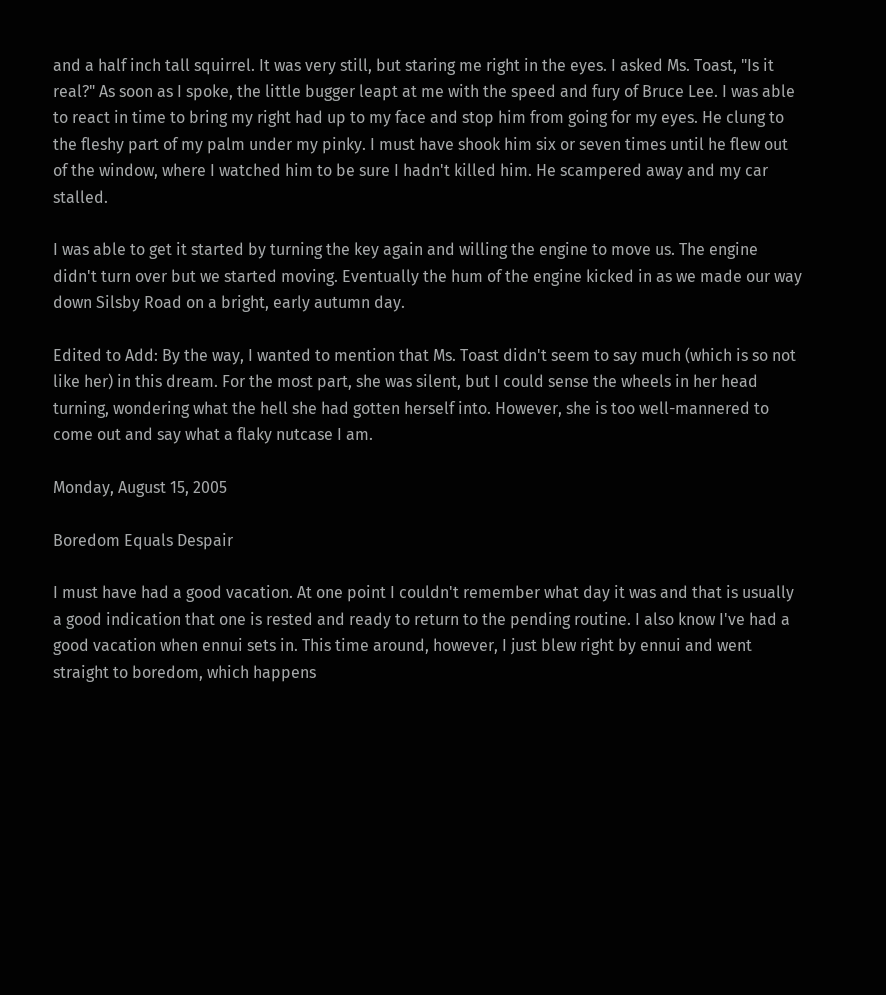and a half inch tall squirrel. It was very still, but staring me right in the eyes. I asked Ms. Toast, "Is it real?" As soon as I spoke, the little bugger leapt at me with the speed and fury of Bruce Lee. I was able to react in time to bring my right had up to my face and stop him from going for my eyes. He clung to the fleshy part of my palm under my pinky. I must have shook him six or seven times until he flew out of the window, where I watched him to be sure I hadn't killed him. He scampered away and my car stalled.

I was able to get it started by turning the key again and willing the engine to move us. The engine didn't turn over but we started moving. Eventually the hum of the engine kicked in as we made our way down Silsby Road on a bright, early autumn day.

Edited to Add: By the way, I wanted to mention that Ms. Toast didn't seem to say much (which is so not like her) in this dream. For the most part, she was silent, but I could sense the wheels in her head turning, wondering what the hell she had gotten herself into. However, she is too well-mannered to come out and say what a flaky nutcase I am.

Monday, August 15, 2005

Boredom Equals Despair

I must have had a good vacation. At one point I couldn't remember what day it was and that is usually a good indication that one is rested and ready to return to the pending routine. I also know I've had a good vacation when ennui sets in. This time around, however, I just blew right by ennui and went straight to boredom, which happens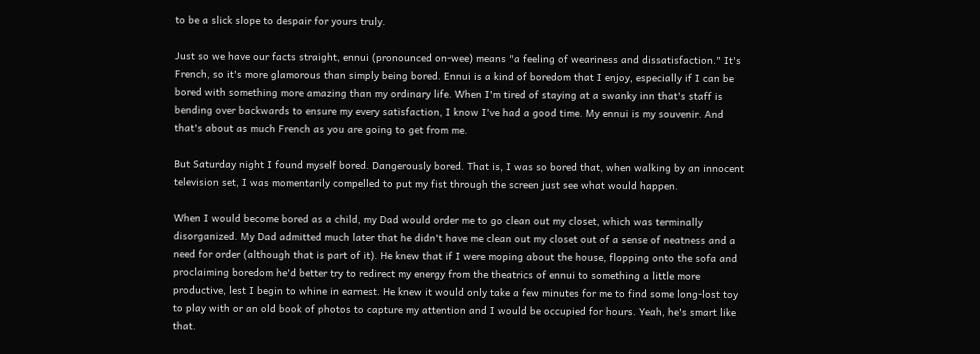to be a slick slope to despair for yours truly.

Just so we have our facts straight, ennui (pronounced on-wee) means "a feeling of weariness and dissatisfaction." It's French, so it's more glamorous than simply being bored. Ennui is a kind of boredom that I enjoy, especially if I can be bored with something more amazing than my ordinary life. When I'm tired of staying at a swanky inn that's staff is bending over backwards to ensure my every satisfaction, I know I've had a good time. My ennui is my souvenir. And that's about as much French as you are going to get from me.

But Saturday night I found myself bored. Dangerously bored. That is, I was so bored that, when walking by an innocent television set, I was momentarily compelled to put my fist through the screen just see what would happen.

When I would become bored as a child, my Dad would order me to go clean out my closet, which was terminally disorganized. My Dad admitted much later that he didn't have me clean out my closet out of a sense of neatness and a need for order (although that is part of it). He knew that if I were moping about the house, flopping onto the sofa and proclaiming boredom he'd better try to redirect my energy from the theatrics of ennui to something a little more productive, lest I begin to whine in earnest. He knew it would only take a few minutes for me to find some long-lost toy to play with or an old book of photos to capture my attention and I would be occupied for hours. Yeah, he's smart like that.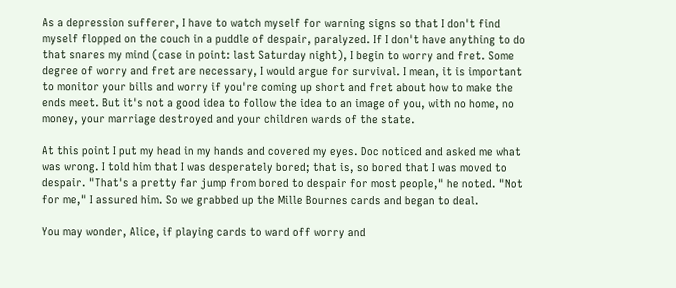As a depression sufferer, I have to watch myself for warning signs so that I don't find myself flopped on the couch in a puddle of despair, paralyzed. If I don't have anything to do that snares my mind (case in point: last Saturday night), I begin to worry and fret. Some degree of worry and fret are necessary, I would argue for survival. I mean, it is important to monitor your bills and worry if you're coming up short and fret about how to make the ends meet. But it's not a good idea to follow the idea to an image of you, with no home, no money, your marriage destroyed and your children wards of the state.

At this point I put my head in my hands and covered my eyes. Doc noticed and asked me what was wrong. I told him that I was desperately bored; that is, so bored that I was moved to despair. "That's a pretty far jump from bored to despair for most people," he noted. "Not for me," I assured him. So we grabbed up the Mille Bournes cards and began to deal.

You may wonder, Alice, if playing cards to ward off worry and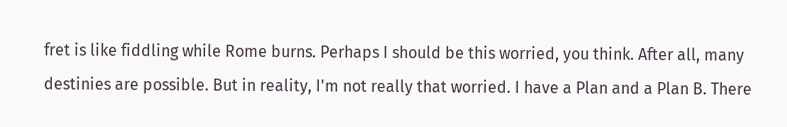fret is like fiddling while Rome burns. Perhaps I should be this worried, you think. After all, many destinies are possible. But in reality, I'm not really that worried. I have a Plan and a Plan B. There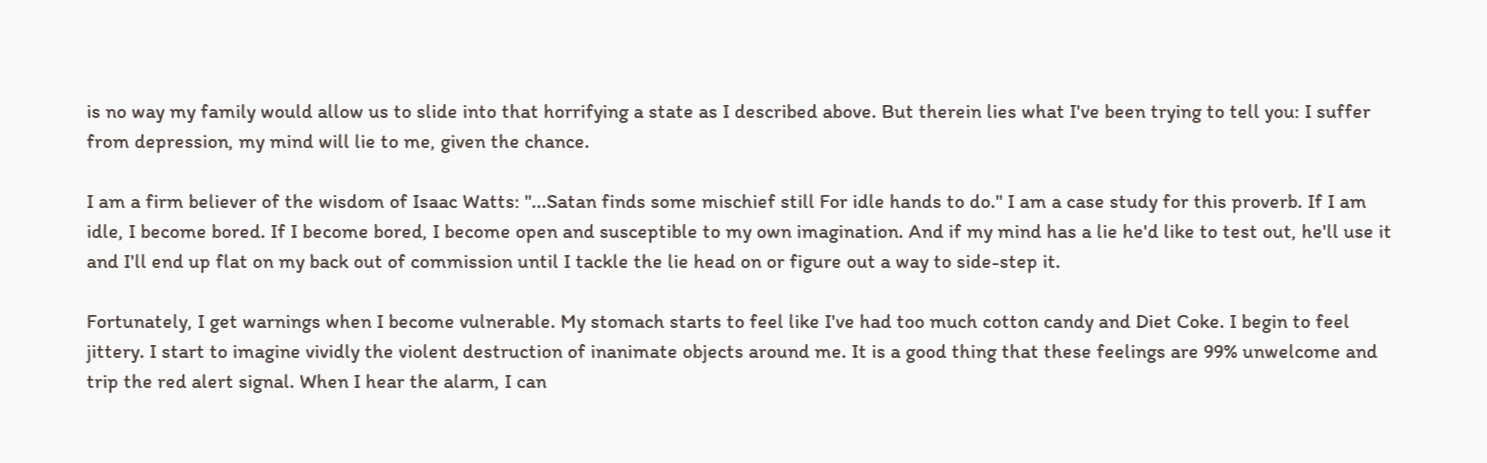is no way my family would allow us to slide into that horrifying a state as I described above. But therein lies what I've been trying to tell you: I suffer from depression, my mind will lie to me, given the chance.

I am a firm believer of the wisdom of Isaac Watts: "...Satan finds some mischief still For idle hands to do." I am a case study for this proverb. If I am idle, I become bored. If I become bored, I become open and susceptible to my own imagination. And if my mind has a lie he'd like to test out, he'll use it and I'll end up flat on my back out of commission until I tackle the lie head on or figure out a way to side-step it.

Fortunately, I get warnings when I become vulnerable. My stomach starts to feel like I've had too much cotton candy and Diet Coke. I begin to feel jittery. I start to imagine vividly the violent destruction of inanimate objects around me. It is a good thing that these feelings are 99% unwelcome and trip the red alert signal. When I hear the alarm, I can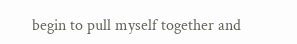begin to pull myself together and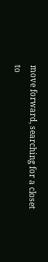move forward, searching for a closet to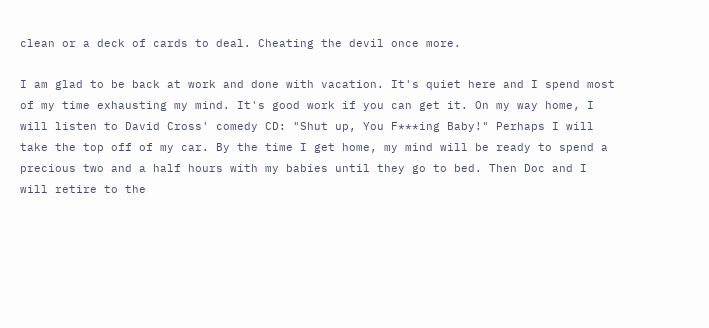clean or a deck of cards to deal. Cheating the devil once more.

I am glad to be back at work and done with vacation. It's quiet here and I spend most of my time exhausting my mind. It's good work if you can get it. On my way home, I will listen to David Cross' comedy CD: "Shut up, You F***ing Baby!" Perhaps I will take the top off of my car. By the time I get home, my mind will be ready to spend a precious two and a half hours with my babies until they go to bed. Then Doc and I will retire to the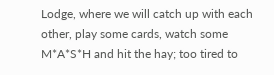Lodge, where we will catch up with each other, play some cards, watch some M*A*S*H and hit the hay; too tired to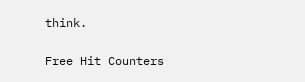think.

Free Hit Counters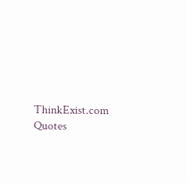ThinkExist.com Quotes